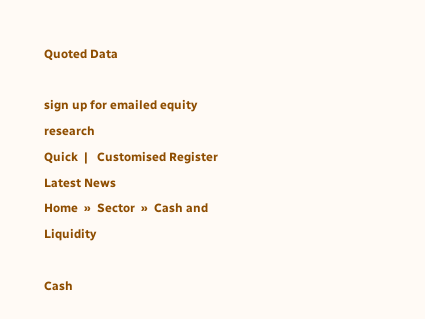Quoted Data

sign up for emailed equity research
Quick  |   Customised Register
Latest News
Home  »  Sector  »  Cash and Liquidity

Cash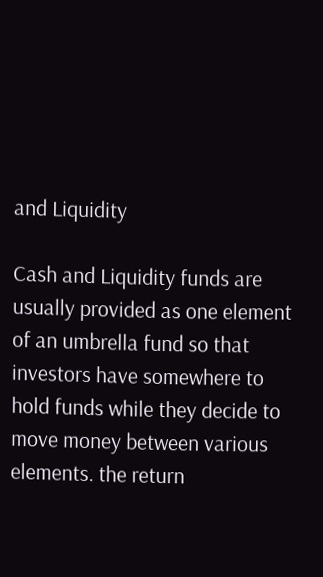and Liquidity

Cash and Liquidity funds are usually provided as one element of an umbrella fund so that investors have somewhere to hold funds while they decide to move money between various elements. the return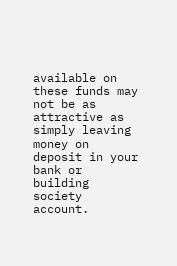available on these funds may not be as attractive as simply leaving money on deposit in your bank or building society account.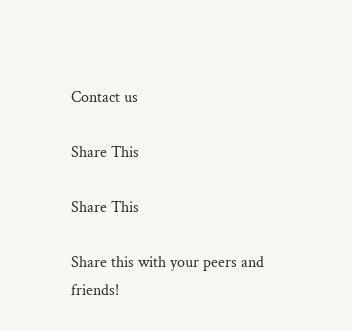Contact us

Share This

Share This

Share this with your peers and friends!